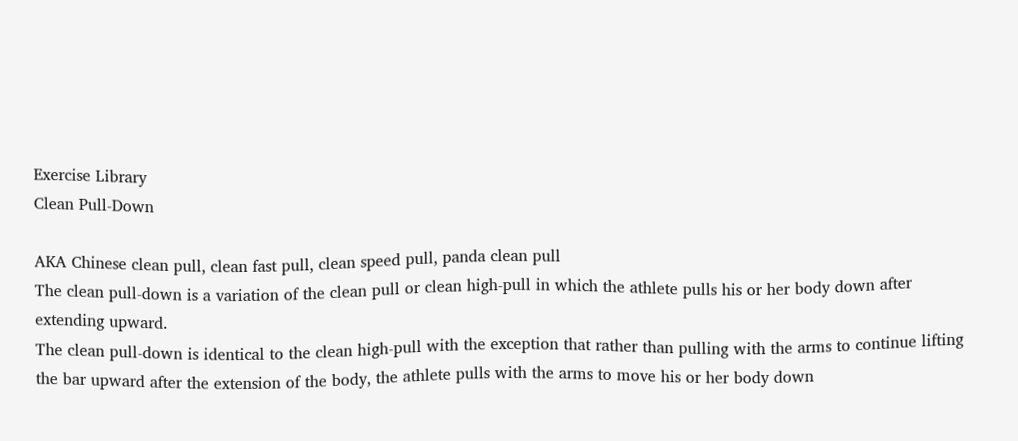Exercise Library
Clean Pull-Down

AKA Chinese clean pull, clean fast pull, clean speed pull, panda clean pull
The clean pull-down is a variation of the clean pull or clean high-pull in which the athlete pulls his or her body down after extending upward.
The clean pull-down is identical to the clean high-pull with the exception that rather than pulling with the arms to continue lifting the bar upward after the extension of the body, the athlete pulls with the arms to move his or her body down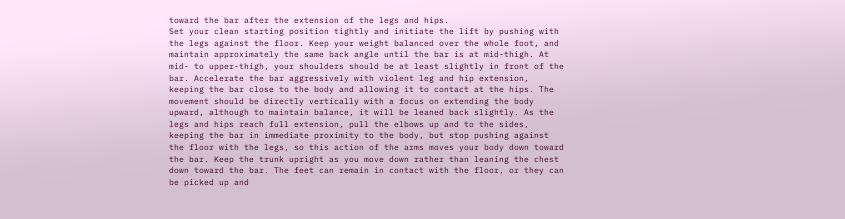toward the bar after the extension of the legs and hips.
Set your clean starting position tightly and initiate the lift by pushing with the legs against the floor. Keep your weight balanced over the whole foot, and maintain approximately the same back angle until the bar is at mid-thigh. At mid- to upper-thigh, your shoulders should be at least slightly in front of the bar. Accelerate the bar aggressively with violent leg and hip extension, keeping the bar close to the body and allowing it to contact at the hips. The movement should be directly vertically with a focus on extending the body upward, although to maintain balance, it will be leaned back slightly. As the legs and hips reach full extension, pull the elbows up and to the sides, keeping the bar in immediate proximity to the body, but stop pushing against the floor with the legs, so this action of the arms moves your body down toward the bar. Keep the trunk upright as you move down rather than leaning the chest down toward the bar. The feet can remain in contact with the floor, or they can be picked up and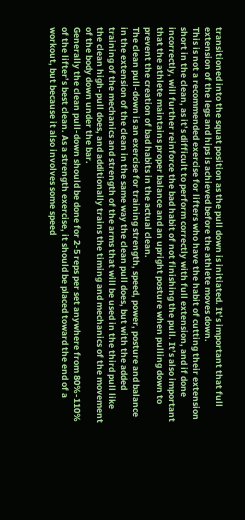transitioned into the squat position as the pull down is initiated. It’s important that full extension of the legs and hips is achieved before the athlete moves down.
This is not a recommended exercise for lifters who have the habit of cutting their extension short in the clean, as it’s difficult to perform correctly with full extension, and if done incorrectly, will further reinforce the bad habit of not finishing the pull. It’s also important that the athlete maintains proper balance and an upright posture when pulling down to prevent the creation of bad habits in the actual clean.
The clean pull-down is an exercise for training strength, speed, power, posture and balance in the extension of the clean in the same way the clean pull does, but with the added training of the mechanics and strength of the arms that will be used in the third pull like the clean high-pull does, and additionally trains the timing and mechanics of the movement of the body down under the bar.
Generally the clean pull-down should be done for 2-5 reps per set anywhere from 80%-110% of the lifter’s best clean. As a strength exercise, it should be placed toward the end of a workout, but because it also involves some speed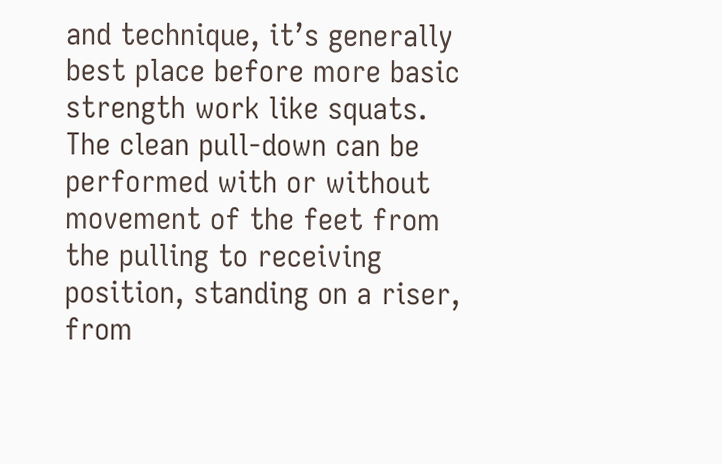and technique, it’s generally best place before more basic strength work like squats.
The clean pull-down can be performed with or without movement of the feet from the pulling to receiving position, standing on a riser, from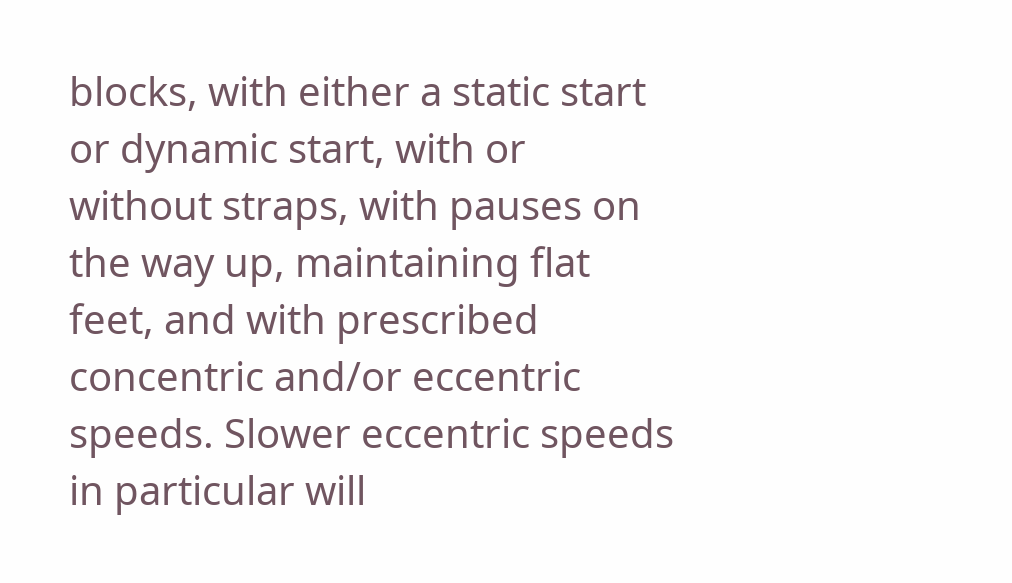blocks, with either a static start or dynamic start, with or without straps, with pauses on the way up, maintaining flat feet, and with prescribed concentric and/or eccentric speeds. Slower eccentric speeds in particular will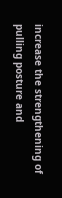increase the strengthening of pulling posture and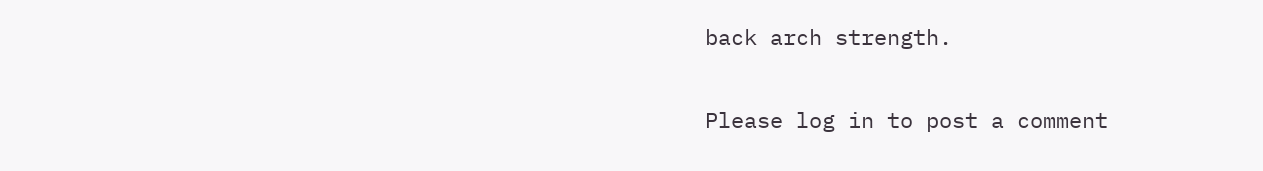back arch strength.

Please log in to post a comment